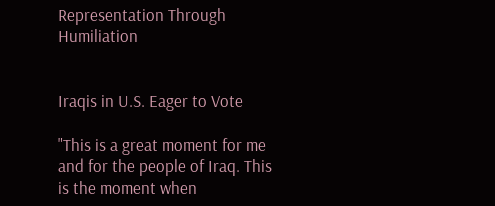Representation Through Humiliation


Iraqis in U.S. Eager to Vote

"This is a great moment for me and for the people of Iraq. This is the moment when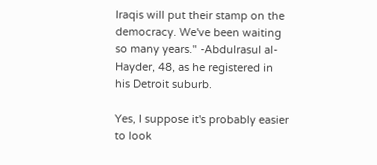Iraqis will put their stamp on the democracy. We've been waiting so many years." -Abdulrasul al-Hayder, 48, as he registered in his Detroit suburb.

Yes, I suppose it's probably easier to look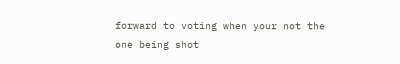forward to voting when your not the one being shot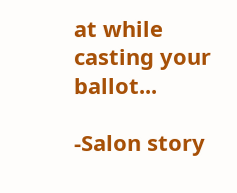at while casting your ballot...

-Salon story